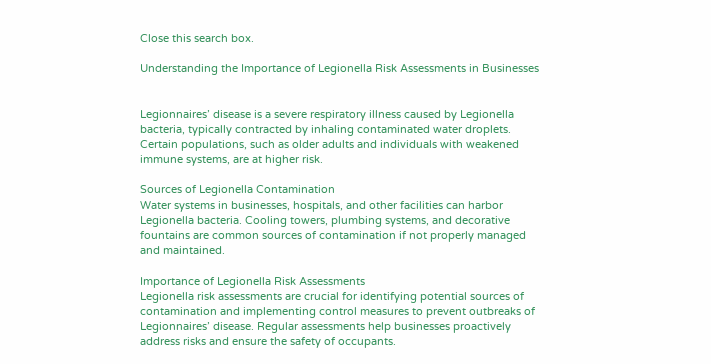Close this search box.

Understanding the Importance of Legionella Risk Assessments in Businesses


Legionnaires’ disease is a severe respiratory illness caused by Legionella bacteria, typically contracted by inhaling contaminated water droplets. Certain populations, such as older adults and individuals with weakened immune systems, are at higher risk.

Sources of Legionella Contamination
Water systems in businesses, hospitals, and other facilities can harbor Legionella bacteria. Cooling towers, plumbing systems, and decorative fountains are common sources of contamination if not properly managed and maintained.

Importance of Legionella Risk Assessments
Legionella risk assessments are crucial for identifying potential sources of contamination and implementing control measures to prevent outbreaks of Legionnaires’ disease. Regular assessments help businesses proactively address risks and ensure the safety of occupants.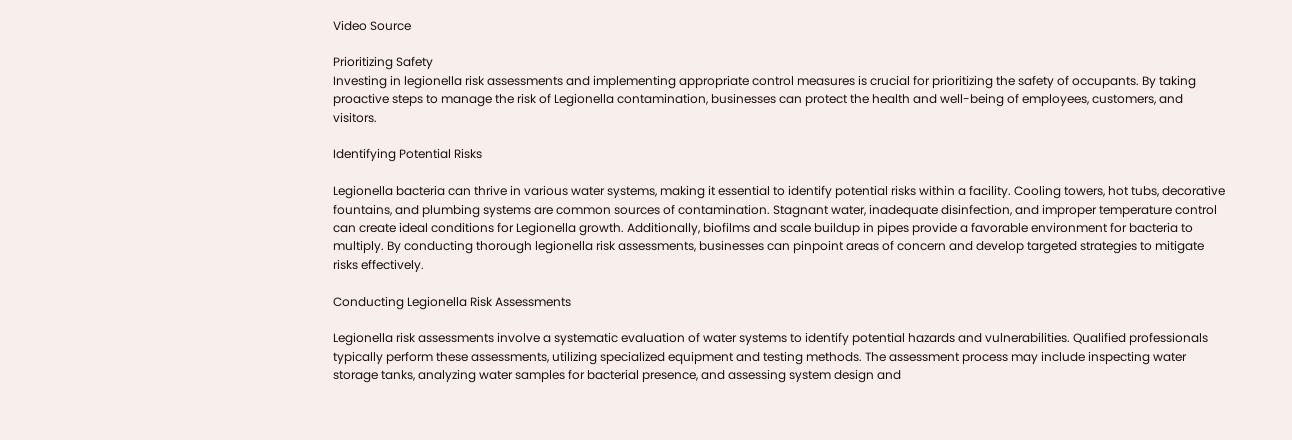Video Source

Prioritizing Safety
Investing in legionella risk assessments and implementing appropriate control measures is crucial for prioritizing the safety of occupants. By taking proactive steps to manage the risk of Legionella contamination, businesses can protect the health and well-being of employees, customers, and visitors.

Identifying Potential Risks

Legionella bacteria can thrive in various water systems, making it essential to identify potential risks within a facility. Cooling towers, hot tubs, decorative fountains, and plumbing systems are common sources of contamination. Stagnant water, inadequate disinfection, and improper temperature control can create ideal conditions for Legionella growth. Additionally, biofilms and scale buildup in pipes provide a favorable environment for bacteria to multiply. By conducting thorough legionella risk assessments, businesses can pinpoint areas of concern and develop targeted strategies to mitigate risks effectively.

Conducting Legionella Risk Assessments

Legionella risk assessments involve a systematic evaluation of water systems to identify potential hazards and vulnerabilities. Qualified professionals typically perform these assessments, utilizing specialized equipment and testing methods. The assessment process may include inspecting water storage tanks, analyzing water samples for bacterial presence, and assessing system design and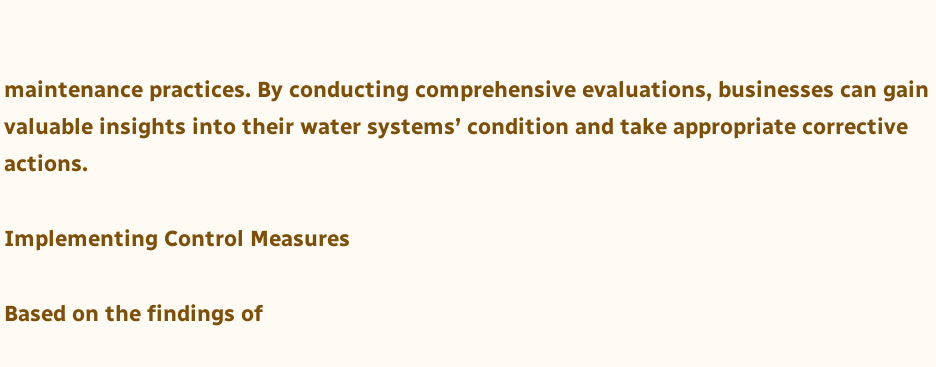maintenance practices. By conducting comprehensive evaluations, businesses can gain valuable insights into their water systems’ condition and take appropriate corrective actions.

Implementing Control Measures

Based on the findings of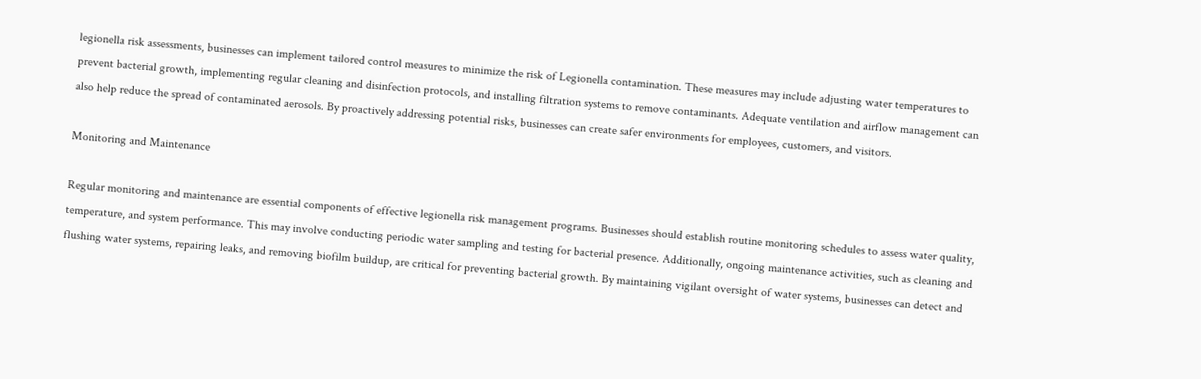legionella risk assessments, businesses can implement tailored control measures to minimize the risk of Legionella contamination. These measures may include adjusting water temperatures to prevent bacterial growth, implementing regular cleaning and disinfection protocols, and installing filtration systems to remove contaminants. Adequate ventilation and airflow management can also help reduce the spread of contaminated aerosols. By proactively addressing potential risks, businesses can create safer environments for employees, customers, and visitors.

Monitoring and Maintenance

Regular monitoring and maintenance are essential components of effective legionella risk management programs. Businesses should establish routine monitoring schedules to assess water quality, temperature, and system performance. This may involve conducting periodic water sampling and testing for bacterial presence. Additionally, ongoing maintenance activities, such as cleaning and flushing water systems, repairing leaks, and removing biofilm buildup, are critical for preventing bacterial growth. By maintaining vigilant oversight of water systems, businesses can detect and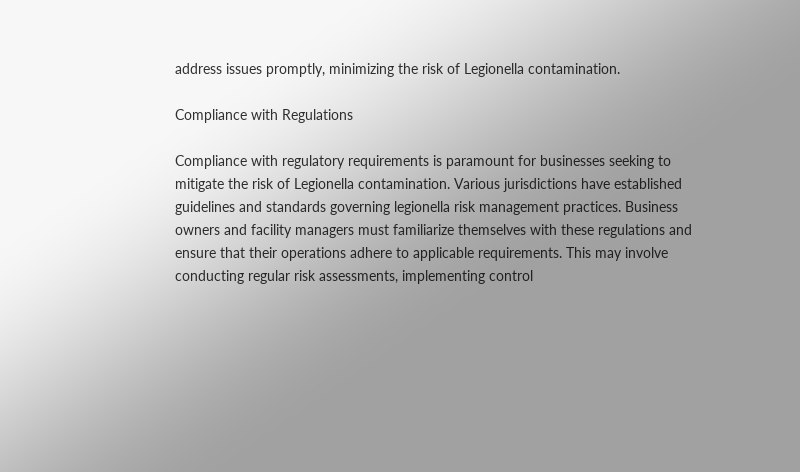address issues promptly, minimizing the risk of Legionella contamination.

Compliance with Regulations

Compliance with regulatory requirements is paramount for businesses seeking to mitigate the risk of Legionella contamination. Various jurisdictions have established guidelines and standards governing legionella risk management practices. Business owners and facility managers must familiarize themselves with these regulations and ensure that their operations adhere to applicable requirements. This may involve conducting regular risk assessments, implementing control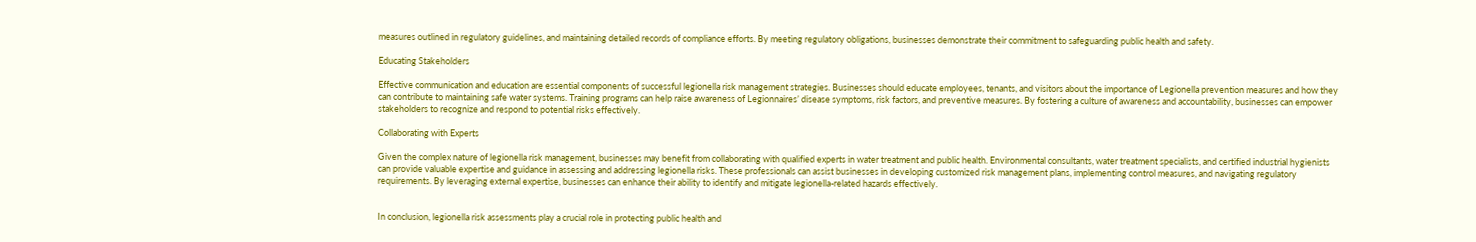measures outlined in regulatory guidelines, and maintaining detailed records of compliance efforts. By meeting regulatory obligations, businesses demonstrate their commitment to safeguarding public health and safety.

Educating Stakeholders

Effective communication and education are essential components of successful legionella risk management strategies. Businesses should educate employees, tenants, and visitors about the importance of Legionella prevention measures and how they can contribute to maintaining safe water systems. Training programs can help raise awareness of Legionnaires’ disease symptoms, risk factors, and preventive measures. By fostering a culture of awareness and accountability, businesses can empower stakeholders to recognize and respond to potential risks effectively.

Collaborating with Experts

Given the complex nature of legionella risk management, businesses may benefit from collaborating with qualified experts in water treatment and public health. Environmental consultants, water treatment specialists, and certified industrial hygienists can provide valuable expertise and guidance in assessing and addressing legionella risks. These professionals can assist businesses in developing customized risk management plans, implementing control measures, and navigating regulatory requirements. By leveraging external expertise, businesses can enhance their ability to identify and mitigate legionella-related hazards effectively.


In conclusion, legionella risk assessments play a crucial role in protecting public health and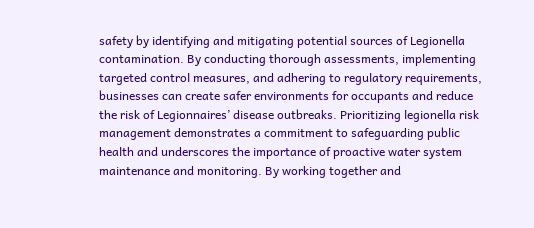safety by identifying and mitigating potential sources of Legionella contamination. By conducting thorough assessments, implementing targeted control measures, and adhering to regulatory requirements, businesses can create safer environments for occupants and reduce the risk of Legionnaires’ disease outbreaks. Prioritizing legionella risk management demonstrates a commitment to safeguarding public health and underscores the importance of proactive water system maintenance and monitoring. By working together and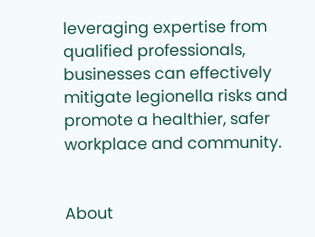leveraging expertise from qualified professionals, businesses can effectively mitigate legionella risks and promote a healthier, safer workplace and community.


About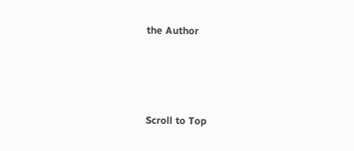the Author





Scroll to Top